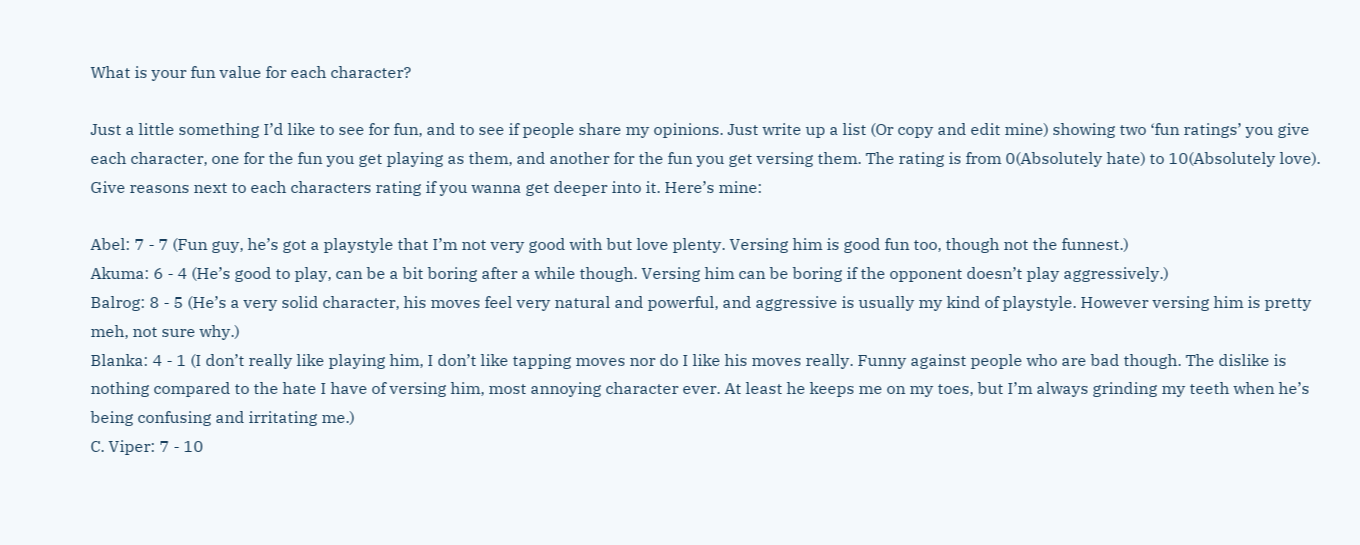What is your fun value for each character?

Just a little something I’d like to see for fun, and to see if people share my opinions. Just write up a list (Or copy and edit mine) showing two ‘fun ratings’ you give each character, one for the fun you get playing as them, and another for the fun you get versing them. The rating is from 0(Absolutely hate) to 10(Absolutely love). Give reasons next to each characters rating if you wanna get deeper into it. Here’s mine:

Abel: 7 - 7 (Fun guy, he’s got a playstyle that I’m not very good with but love plenty. Versing him is good fun too, though not the funnest.)
Akuma: 6 - 4 (He’s good to play, can be a bit boring after a while though. Versing him can be boring if the opponent doesn’t play aggressively.)
Balrog: 8 - 5 (He’s a very solid character, his moves feel very natural and powerful, and aggressive is usually my kind of playstyle. However versing him is pretty meh, not sure why.)
Blanka: 4 - 1 (I don’t really like playing him, I don’t like tapping moves nor do I like his moves really. Funny against people who are bad though. The dislike is nothing compared to the hate I have of versing him, most annoying character ever. At least he keeps me on my toes, but I’m always grinding my teeth when he’s being confusing and irritating me.)
C. Viper: 7 - 10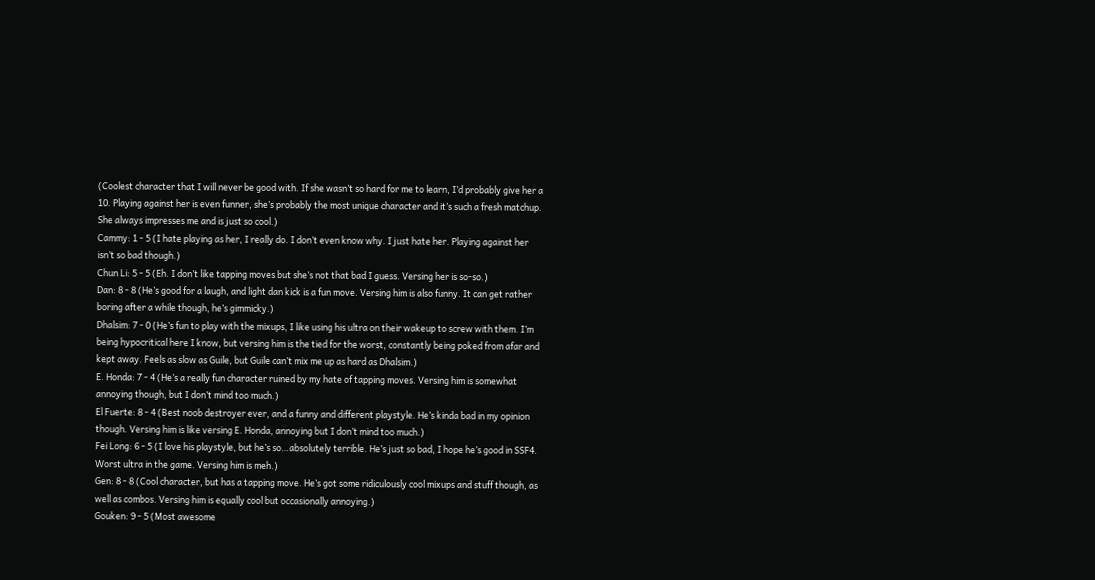(Coolest character that I will never be good with. If she wasn’t so hard for me to learn, I’d probably give her a 10. Playing against her is even funner, she’s probably the most unique character and it’s such a fresh matchup. She always impresses me and is just so cool.)
Cammy: 1 - 5 (I hate playing as her, I really do. I don’t even know why. I just hate her. Playing against her isn’t so bad though.)
Chun Li: 5 - 5 (Eh. I don’t like tapping moves but she’s not that bad I guess. Versing her is so-so.)
Dan: 8 - 8 (He’s good for a laugh, and light dan kick is a fun move. Versing him is also funny. It can get rather boring after a while though, he’s gimmicky.)
Dhalsim: 7 - 0 (He’s fun to play with the mixups, I like using his ultra on their wakeup to screw with them. I’m being hypocritical here I know, but versing him is the tied for the worst, constantly being poked from afar and kept away. Feels as slow as Guile, but Guile can’t mix me up as hard as Dhalsim.)
E. Honda: 7 - 4 (He’s a really fun character ruined by my hate of tapping moves. Versing him is somewhat annoying though, but I don’t mind too much.)
El Fuerte: 8 - 4 (Best noob destroyer ever, and a funny and different playstyle. He’s kinda bad in my opinion though. Versing him is like versing E. Honda, annoying but I don’t mind too much.)
Fei Long: 6 - 5 (I love his playstyle, but he’s so…absolutely terrible. He’s just so bad, I hope he’s good in SSF4. Worst ultra in the game. Versing him is meh.)
Gen: 8 - 8 (Cool character, but has a tapping move. He’s got some ridiculously cool mixups and stuff though, as well as combos. Versing him is equally cool but occasionally annoying.)
Gouken: 9 - 5 (Most awesome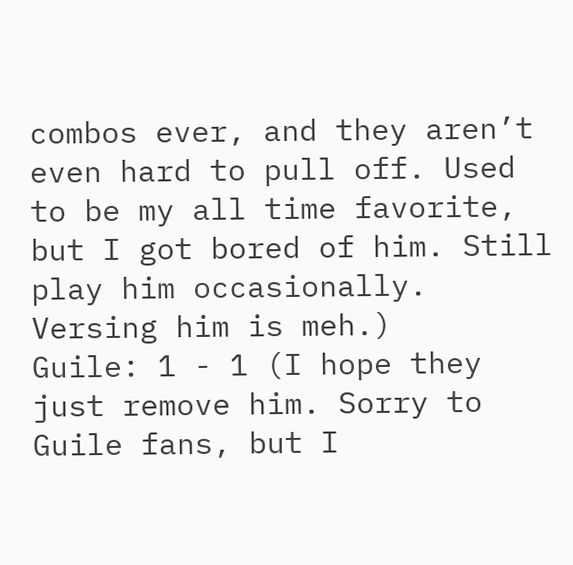combos ever, and they aren’t even hard to pull off. Used to be my all time favorite, but I got bored of him. Still play him occasionally. Versing him is meh.)
Guile: 1 - 1 (I hope they just remove him. Sorry to Guile fans, but I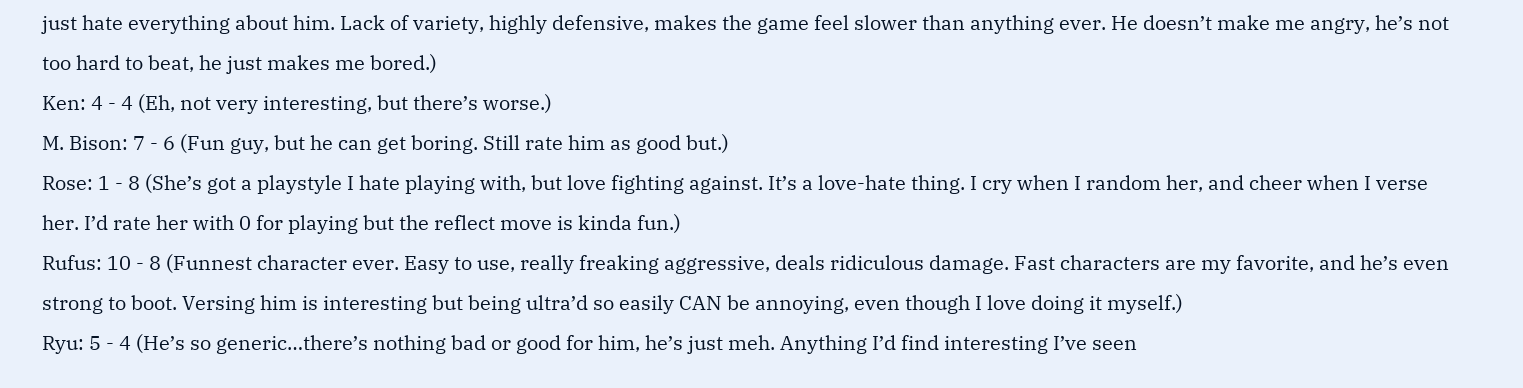just hate everything about him. Lack of variety, highly defensive, makes the game feel slower than anything ever. He doesn’t make me angry, he’s not too hard to beat, he just makes me bored.)
Ken: 4 - 4 (Eh, not very interesting, but there’s worse.)
M. Bison: 7 - 6 (Fun guy, but he can get boring. Still rate him as good but.)
Rose: 1 - 8 (She’s got a playstyle I hate playing with, but love fighting against. It’s a love-hate thing. I cry when I random her, and cheer when I verse her. I’d rate her with 0 for playing but the reflect move is kinda fun.)
Rufus: 10 - 8 (Funnest character ever. Easy to use, really freaking aggressive, deals ridiculous damage. Fast characters are my favorite, and he’s even strong to boot. Versing him is interesting but being ultra’d so easily CAN be annoying, even though I love doing it myself.)
Ryu: 5 - 4 (He’s so generic…there’s nothing bad or good for him, he’s just meh. Anything I’d find interesting I’ve seen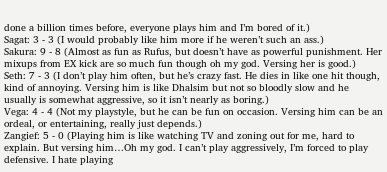done a billion times before, everyone plays him and I’m bored of it.)
Sagat: 3 - 3 (I would probably like him more if he weren’t such an ass.)
Sakura: 9 - 8 (Almost as fun as Rufus, but doesn’t have as powerful punishment. Her mixups from EX kick are so much fun though oh my god. Versing her is good.)
Seth: 7 - 3 (I don’t play him often, but he’s crazy fast. He dies in like one hit though, kind of annoying. Versing him is like Dhalsim but not so bloodly slow and he usually is somewhat aggressive, so it isn’t nearly as boring.)
Vega: 4 - 4 (Not my playstyle, but he can be fun on occasion. Versing him can be an ordeal, or entertaining, really just depends.)
Zangief: 5 - 0 (Playing him is like watching TV and zoning out for me, hard to explain. But versing him…Oh my god. I can’t play aggressively, I’m forced to play defensive. I hate playing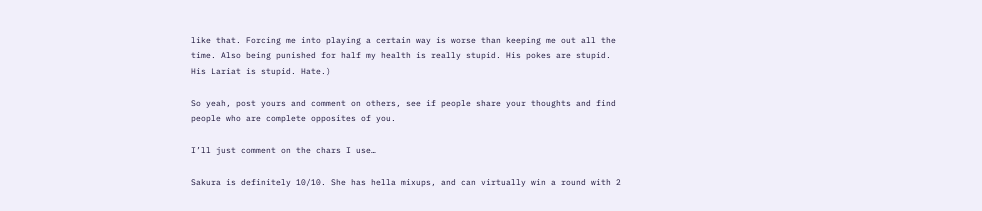like that. Forcing me into playing a certain way is worse than keeping me out all the time. Also being punished for half my health is really stupid. His pokes are stupid. His Lariat is stupid. Hate.)

So yeah, post yours and comment on others, see if people share your thoughts and find people who are complete opposites of you.

I’ll just comment on the chars I use…

Sakura is definitely 10/10. She has hella mixups, and can virtually win a round with 2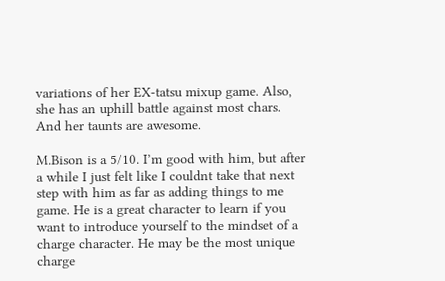variations of her EX-tatsu mixup game. Also, she has an uphill battle against most chars. And her taunts are awesome.

M.Bison is a 5/10. I’m good with him, but after a while I just felt like I couldnt take that next step with him as far as adding things to me game. He is a great character to learn if you want to introduce yourself to the mindset of a charge character. He may be the most unique charge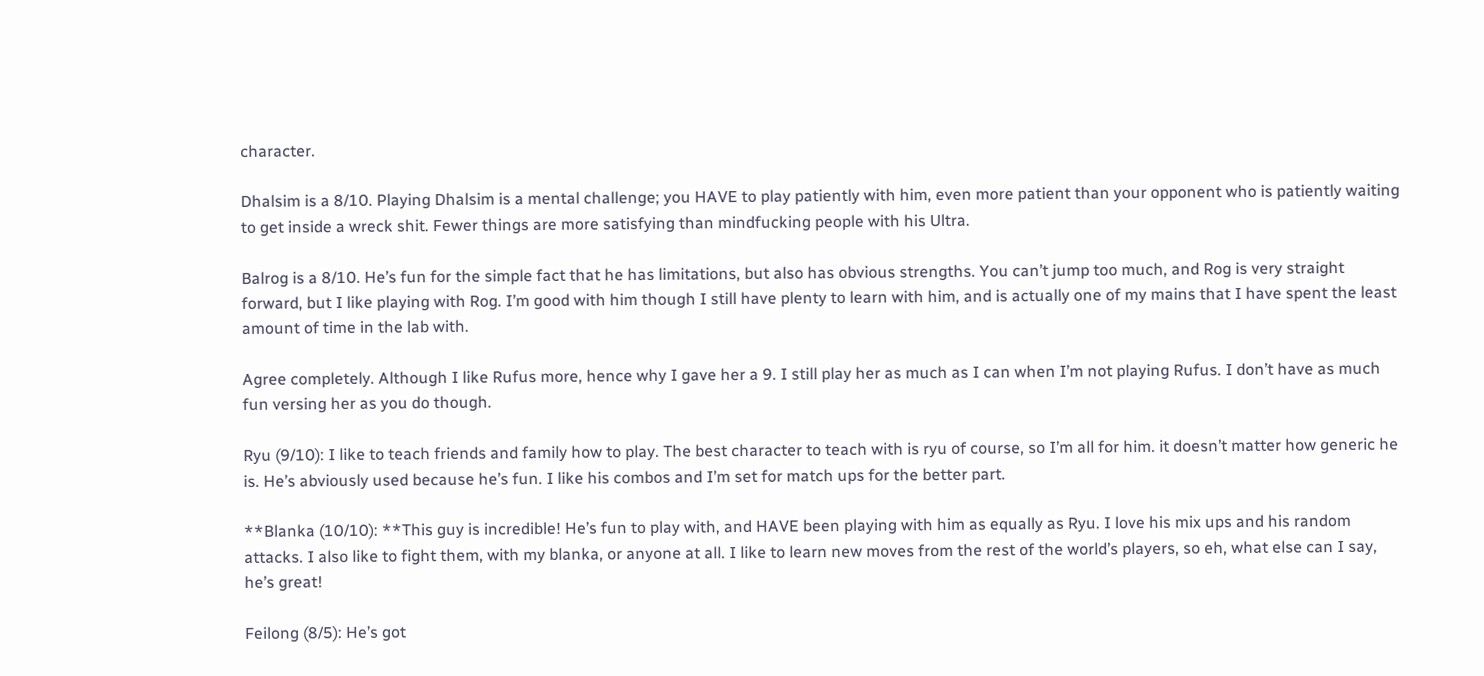character.

Dhalsim is a 8/10. Playing Dhalsim is a mental challenge; you HAVE to play patiently with him, even more patient than your opponent who is patiently waiting to get inside a wreck shit. Fewer things are more satisfying than mindfucking people with his Ultra.

Balrog is a 8/10. He’s fun for the simple fact that he has limitations, but also has obvious strengths. You can’t jump too much, and Rog is very straight forward, but I like playing with Rog. I’m good with him though I still have plenty to learn with him, and is actually one of my mains that I have spent the least amount of time in the lab with.

Agree completely. Although I like Rufus more, hence why I gave her a 9. I still play her as much as I can when I’m not playing Rufus. I don’t have as much fun versing her as you do though.

Ryu (9/10): I like to teach friends and family how to play. The best character to teach with is ryu of course, so I’m all for him. it doesn’t matter how generic he is. He’s abviously used because he’s fun. I like his combos and I’m set for match ups for the better part.

**Blanka (10/10): **This guy is incredible! He’s fun to play with, and HAVE been playing with him as equally as Ryu. I love his mix ups and his random attacks. I also like to fight them, with my blanka, or anyone at all. I like to learn new moves from the rest of the world’s players, so eh, what else can I say, he’s great!

Feilong (8/5): He’s got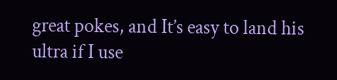great pokes, and It’s easy to land his ultra if I use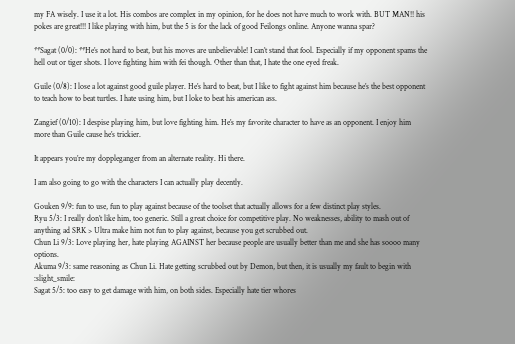my FA wisely. I use it a lot. His combos are complex in my opinion, for he does not have much to work with. BUT MAN!! his pokes are great!!! I like playing with him, but the 5 is for the lack of good Feilongs online. Anyone wanna spar?

**Sagat (0/0): **He’s not hard to beat, but his moves are unbelievable! I can’t stand that fool. Especially if my opponent spams the hell out or tiger shots. I love fighting him with fei though. Other than that, I hate the one eyed freak.

Guile (0/8): I lose a lot against good guile player. He’s hard to beat, but I like to fight against him because he’s the best opponent to teach how to beat turtles. I hate using him, but I loke to beat his american ass.

Zangief (0/10): I despise playing him, but love fighting him. He’s my favorite character to have as an opponent. I enjoy him more than Guile cause he’s trickier.

It appears you’re my doppleganger from an alternate reality. Hi there.

I am also going to go with the characters I can actually play decently.

Gouken 9/9: fun to use, fun to play against because of the toolset that actually allows for a few distinct play styles.
Ryu 5/3: I really don’t like him, too generic. Still a great choice for competitive play. No weaknesses, ability to mash out of anything ad SRK > Ultra make him not fun to play against, because you get scrubbed out.
Chun Li 9/3: Love playing her, hate playing AGAINST her because people are usually better than me and she has soooo many options.
Akuma 9/3: same reasoning as Chun Li. Hate getting scrubbed out by Demon, but then, it is usually my fault to begin with :slight_smile:
Sagat 5/5: too easy to get damage with him, on both sides. Especially hate tier whores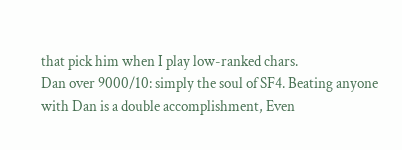that pick him when I play low-ranked chars.
Dan over 9000/10: simply the soul of SF4. Beating anyone with Dan is a double accomplishment, Even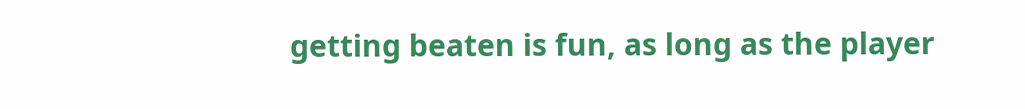getting beaten is fun, as long as the player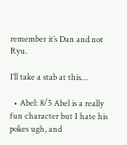remember it’s Dan and not Ryu.

I’ll take a stab at this…

  • Abel: 8/5 Abel is a really fun character but I hate his pokes ugh, and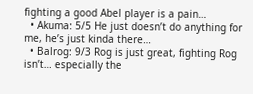fighting a good Abel player is a pain…
  • Akuma: 5/5 He just doesn’t do anything for me, he’s just kinda there…
  • Balrog: 9/3 Rog is just great, fighting Rog isn’t… especially the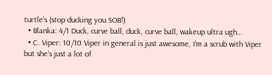turtle’s (stop ducking you SOB!)
  • Blanka: 4/1 Duck, curve ball, duck, curve ball, wakeup ultra ugh…
  • C. Viper: 10/10 Viper in general is just awesome, I’m a scrub with Viper but she’s just a lot of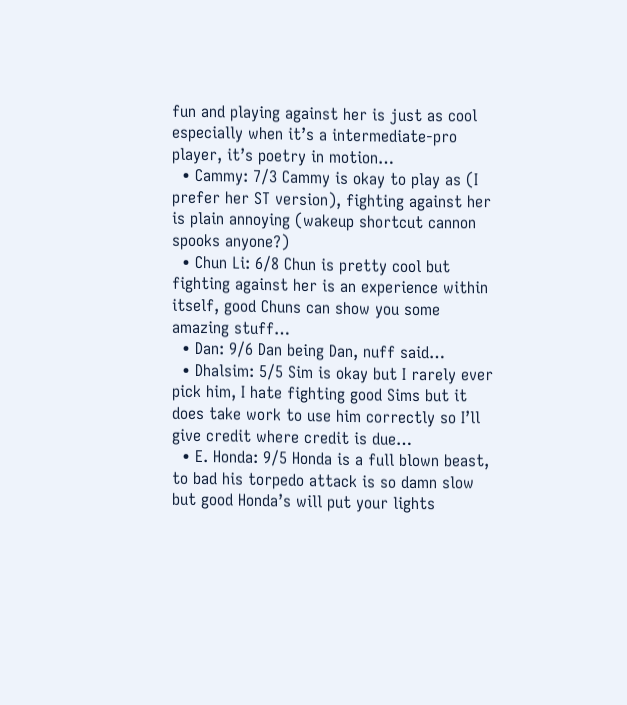fun and playing against her is just as cool especially when it’s a intermediate-pro player, it’s poetry in motion…
  • Cammy: 7/3 Cammy is okay to play as (I prefer her ST version), fighting against her is plain annoying (wakeup shortcut cannon spooks anyone?)
  • Chun Li: 6/8 Chun is pretty cool but fighting against her is an experience within itself, good Chuns can show you some amazing stuff…
  • Dan: 9/6 Dan being Dan, nuff said…
  • Dhalsim: 5/5 Sim is okay but I rarely ever pick him, I hate fighting good Sims but it does take work to use him correctly so I’ll give credit where credit is due…
  • E. Honda: 9/5 Honda is a full blown beast, to bad his torpedo attack is so damn slow but good Honda’s will put your lights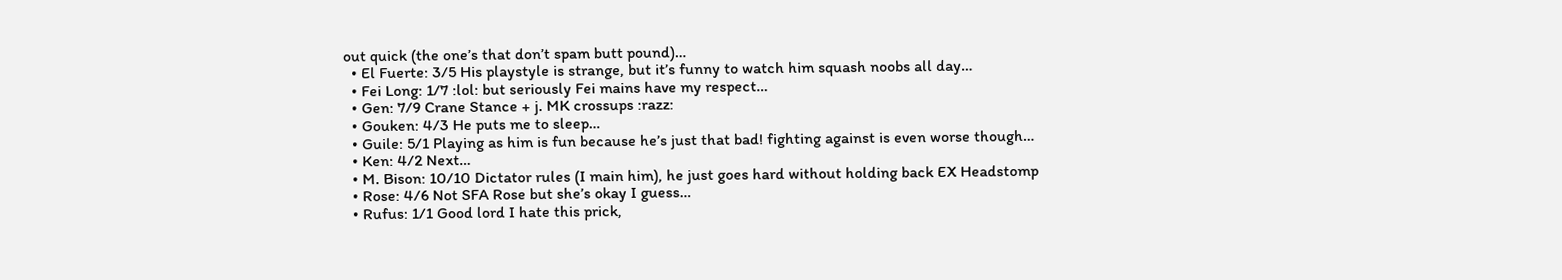out quick (the one’s that don’t spam butt pound)…
  • El Fuerte: 3/5 His playstyle is strange, but it’s funny to watch him squash noobs all day…
  • Fei Long: 1/7 :lol: but seriously Fei mains have my respect…
  • Gen: 7/9 Crane Stance + j. MK crossups :razz:
  • Gouken: 4/3 He puts me to sleep…
  • Guile: 5/1 Playing as him is fun because he’s just that bad! fighting against is even worse though…
  • Ken: 4/2 Next…
  • M. Bison: 10/10 Dictator rules (I main him), he just goes hard without holding back EX Headstomp
  • Rose: 4/6 Not SFA Rose but she’s okay I guess…
  • Rufus: 1/1 Good lord I hate this prick,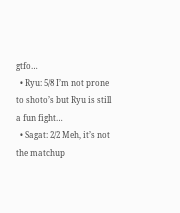gtfo…
  • Ryu: 5/8 I’m not prone to shoto’s but Ryu is still a fun fight…
  • Sagat: 2/2 Meh, it’s not the matchup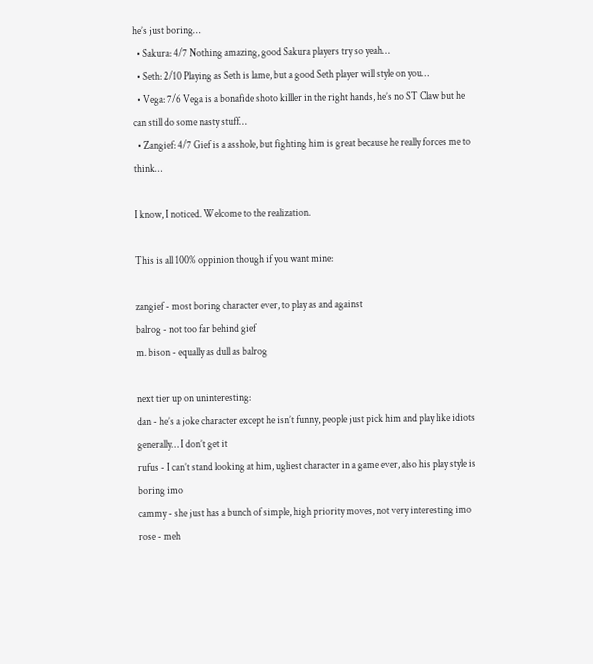he’s just boring…
  • Sakura: 4/7 Nothing amazing, good Sakura players try so yeah…
  • Seth: 2/10 Playing as Seth is lame, but a good Seth player will style on you…
  • Vega: 7/6 Vega is a bonafide shoto killler in the right hands, he’s no ST Claw but he can still do some nasty stuff…
  • Zangief: 4/7 Gief is a asshole, but fighting him is great because he really forces me to think…

I know, I noticed. Welcome to the realization.

This is all 100% oppinion though if you want mine:

zangief - most boring character ever, to play as and against
balrog - not too far behind gief
m. bison - equally as dull as balrog

next tier up on uninteresting:
dan - he’s a joke character except he isn’t funny, people just pick him and play like idiots generally… I don’t get it
rufus - I can’t stand looking at him, ugliest character in a game ever, also his play style is boring imo
cammy - she just has a bunch of simple, high priority moves, not very interesting imo
rose - meh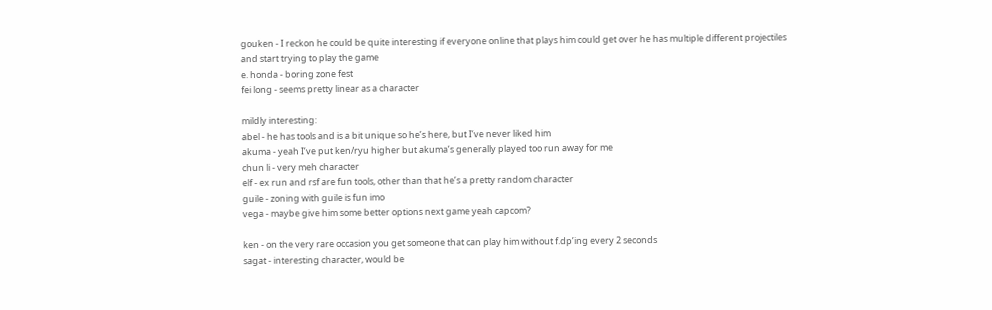gouken - I reckon he could be quite interesting if everyone online that plays him could get over he has multiple different projectiles and start trying to play the game
e. honda - boring zone fest
fei long - seems pretty linear as a character

mildly interesting:
abel - he has tools and is a bit unique so he’s here, but I’ve never liked him
akuma - yeah I’ve put ken/ryu higher but akuma’s generally played too run away for me
chun li - very meh character
elf - ex run and rsf are fun tools, other than that he’s a pretty random character
guile - zoning with guile is fun imo
vega - maybe give him some better options next game yeah capcom?

ken - on the very rare occasion you get someone that can play him without f.dp’ing every 2 seconds
sagat - interesting character, would be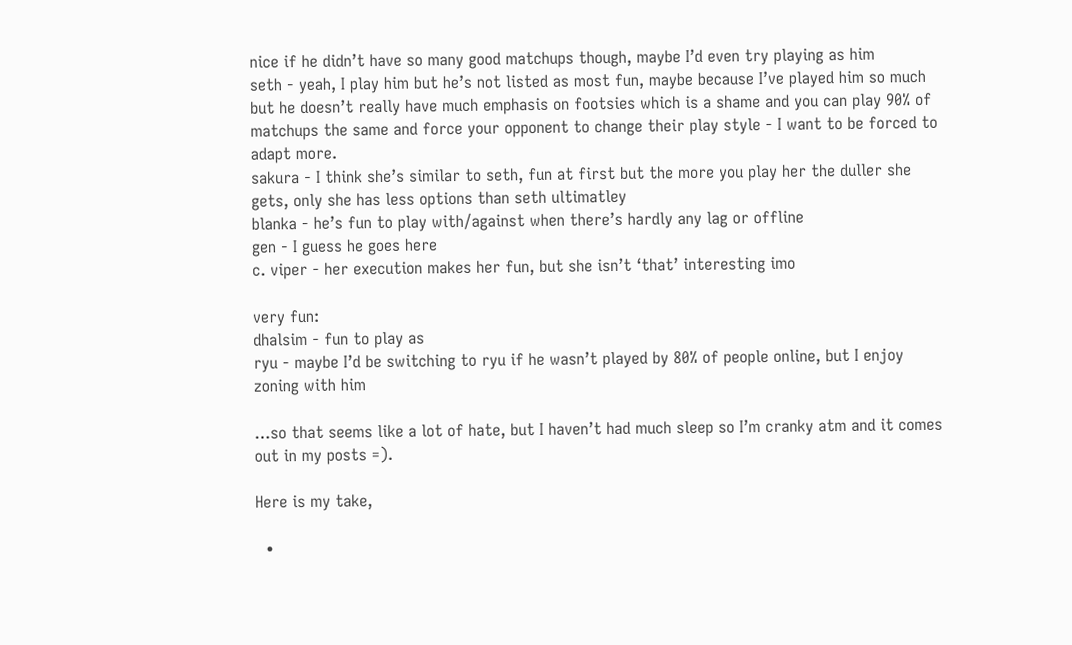nice if he didn’t have so many good matchups though, maybe I’d even try playing as him
seth - yeah, I play him but he’s not listed as most fun, maybe because I’ve played him so much but he doesn’t really have much emphasis on footsies which is a shame and you can play 90% of matchups the same and force your opponent to change their play style - I want to be forced to adapt more.
sakura - I think she’s similar to seth, fun at first but the more you play her the duller she gets, only she has less options than seth ultimatley
blanka - he’s fun to play with/against when there’s hardly any lag or offline
gen - I guess he goes here
c. viper - her execution makes her fun, but she isn’t ‘that’ interesting imo

very fun:
dhalsim - fun to play as
ryu - maybe I’d be switching to ryu if he wasn’t played by 80% of people online, but I enjoy zoning with him

…so that seems like a lot of hate, but I haven’t had much sleep so I’m cranky atm and it comes out in my posts =).

Here is my take,

  •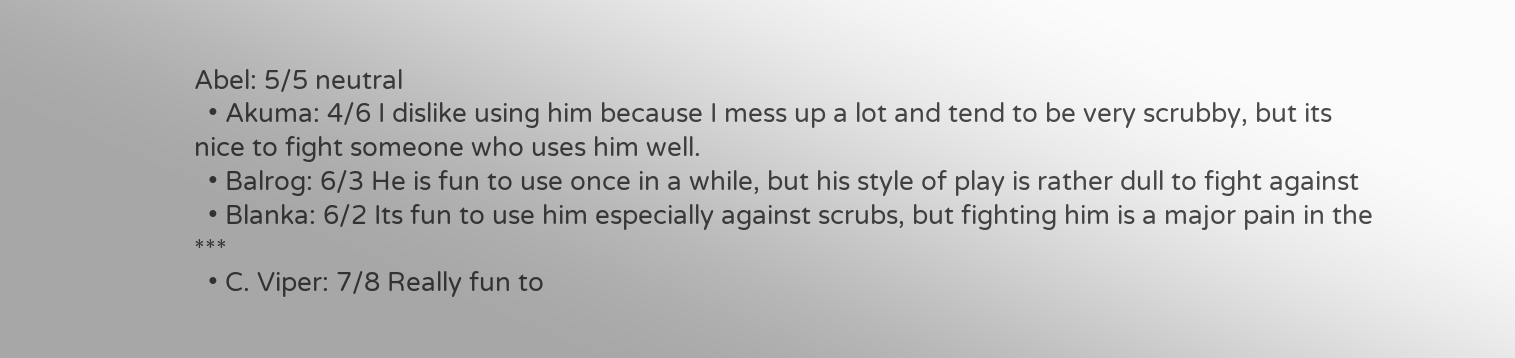Abel: 5/5 neutral
  • Akuma: 4/6 I dislike using him because I mess up a lot and tend to be very scrubby, but its nice to fight someone who uses him well.
  • Balrog: 6/3 He is fun to use once in a while, but his style of play is rather dull to fight against
  • Blanka: 6/2 Its fun to use him especially against scrubs, but fighting him is a major pain in the ***
  • C. Viper: 7/8 Really fun to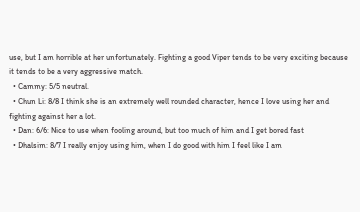use, but I am horrible at her unfortunately. Fighting a good Viper tends to be very exciting because it tends to be a very aggressive match.
  • Cammy: 5/5 neutral.
  • Chun Li: 8/8 I think she is an extremely well rounded character, hence I love using her and fighting against her a lot.
  • Dan: 6/6: Nice to use when fooling around, but too much of him and I get bored fast
  • Dhalsim: 8/7 I really enjoy using him, when I do good with him I feel like I am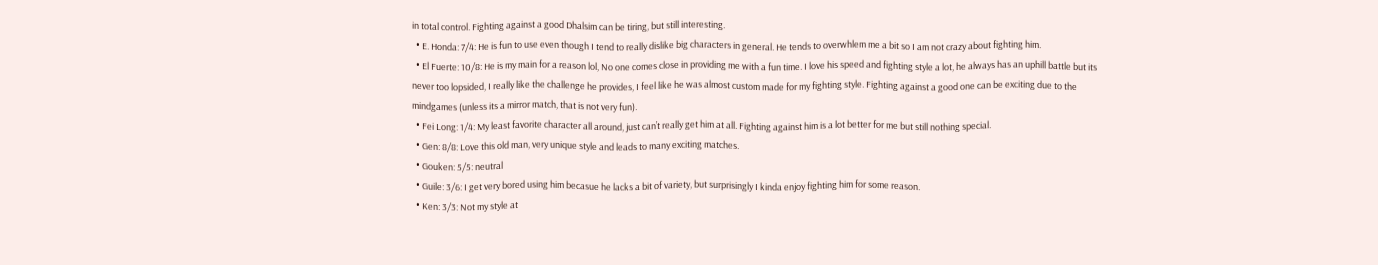in total control. Fighting against a good Dhalsim can be tiring, but still interesting.
  • E. Honda: 7/4: He is fun to use even though I tend to really dislike big characters in general. He tends to overwhlem me a bit so I am not crazy about fighting him.
  • El Fuerte: 10/8: He is my main for a reason lol, No one comes close in providing me with a fun time. I love his speed and fighting style a lot, he always has an uphill battle but its never too lopsided, I really like the challenge he provides, I feel like he was almost custom made for my fighting style. Fighting against a good one can be exciting due to the mindgames (unless its a mirror match, that is not very fun).
  • Fei Long: 1/4: My least favorite character all around, just can’t really get him at all. Fighting against him is a lot better for me but still nothing special.
  • Gen: 8/8: Love this old man, very unique style and leads to many exciting matches.
  • Gouken: 5/5: neutral
  • Guile: 3/6: I get very bored using him becasue he lacks a bit of variety, but surprisingly I kinda enjoy fighting him for some reason.
  • Ken: 3/3: Not my style at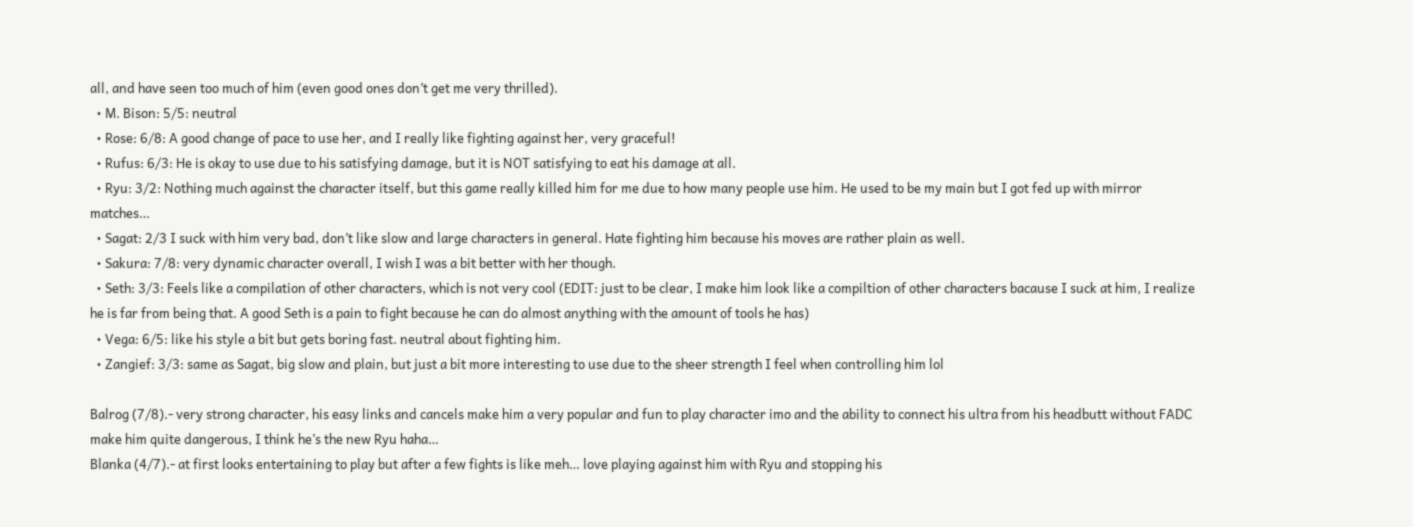all, and have seen too much of him (even good ones don’t get me very thrilled).
  • M. Bison: 5/5: neutral
  • Rose: 6/8: A good change of pace to use her, and I really like fighting against her, very graceful!
  • Rufus: 6/3: He is okay to use due to his satisfying damage, but it is NOT satisfying to eat his damage at all.
  • Ryu: 3/2: Nothing much against the character itself, but this game really killed him for me due to how many people use him. He used to be my main but I got fed up with mirror matches…
  • Sagat: 2/3 I suck with him very bad, don’t like slow and large characters in general. Hate fighting him because his moves are rather plain as well.
  • Sakura: 7/8: very dynamic character overall, I wish I was a bit better with her though.
  • Seth: 3/3: Feels like a compilation of other characters, which is not very cool (EDIT: just to be clear, I make him look like a compiltion of other characters bacause I suck at him, I realize he is far from being that. A good Seth is a pain to fight because he can do almost anything with the amount of tools he has)
  • Vega: 6/5: like his style a bit but gets boring fast. neutral about fighting him.
  • Zangief: 3/3: same as Sagat, big slow and plain, but just a bit more interesting to use due to the sheer strength I feel when controlling him lol

Balrog (7/8).- very strong character, his easy links and cancels make him a very popular and fun to play character imo and the ability to connect his ultra from his headbutt without FADC make him quite dangerous, I think he’s the new Ryu haha…
Blanka (4/7).- at first looks entertaining to play but after a few fights is like meh… love playing against him with Ryu and stopping his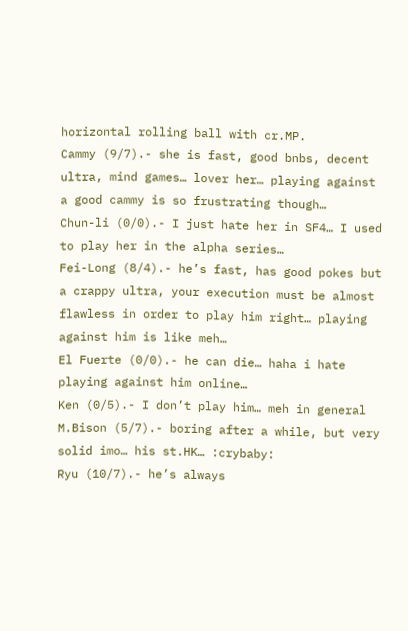horizontal rolling ball with cr.MP.
Cammy (9/7).- she is fast, good bnbs, decent ultra, mind games… lover her… playing against a good cammy is so frustrating though…
Chun-li (0/0).- I just hate her in SF4… I used to play her in the alpha series…
Fei-Long (8/4).- he’s fast, has good pokes but a crappy ultra, your execution must be almost flawless in order to play him right… playing against him is like meh…
El Fuerte (0/0).- he can die… haha i hate playing against him online…
Ken (0/5).- I don’t play him… meh in general
M.Bison (5/7).- boring after a while, but very solid imo… his st.HK… :crybaby:
Ryu (10/7).- he’s always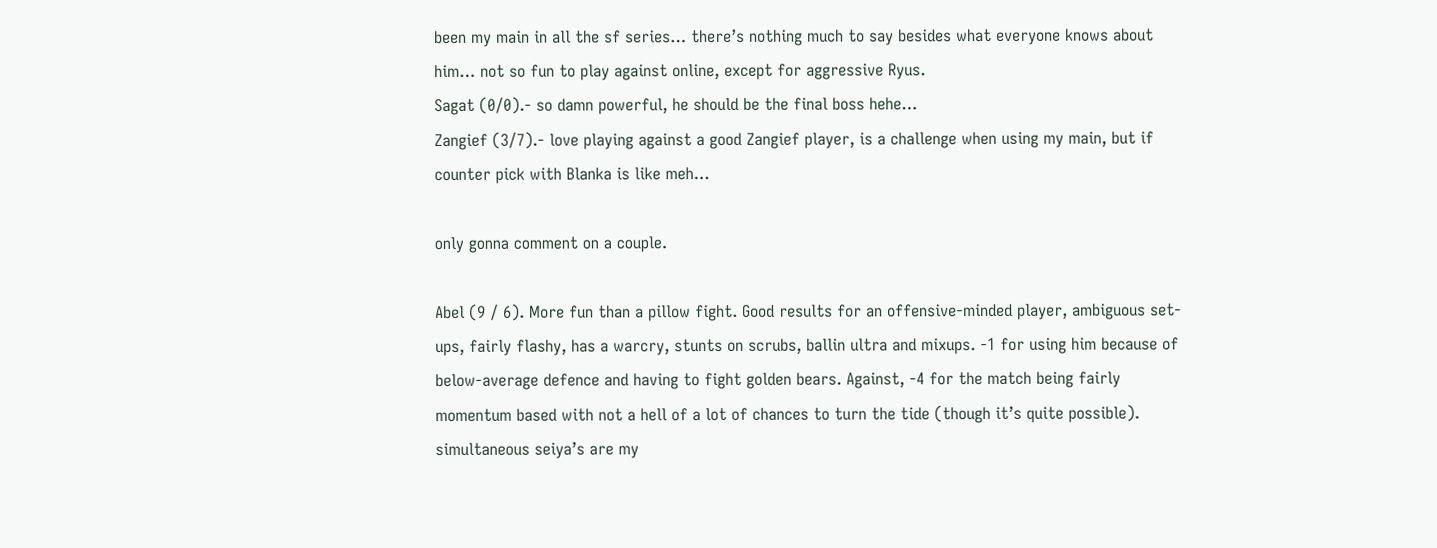been my main in all the sf series… there’s nothing much to say besides what everyone knows about him… not so fun to play against online, except for aggressive Ryus.
Sagat (0/0).- so damn powerful, he should be the final boss hehe…
Zangief (3/7).- love playing against a good Zangief player, is a challenge when using my main, but if counter pick with Blanka is like meh…

only gonna comment on a couple.

Abel (9 / 6). More fun than a pillow fight. Good results for an offensive-minded player, ambiguous set-ups, fairly flashy, has a warcry, stunts on scrubs, ballin ultra and mixups. -1 for using him because of below-average defence and having to fight golden bears. Against, -4 for the match being fairly momentum based with not a hell of a lot of chances to turn the tide (though it’s quite possible). simultaneous seiya’s are my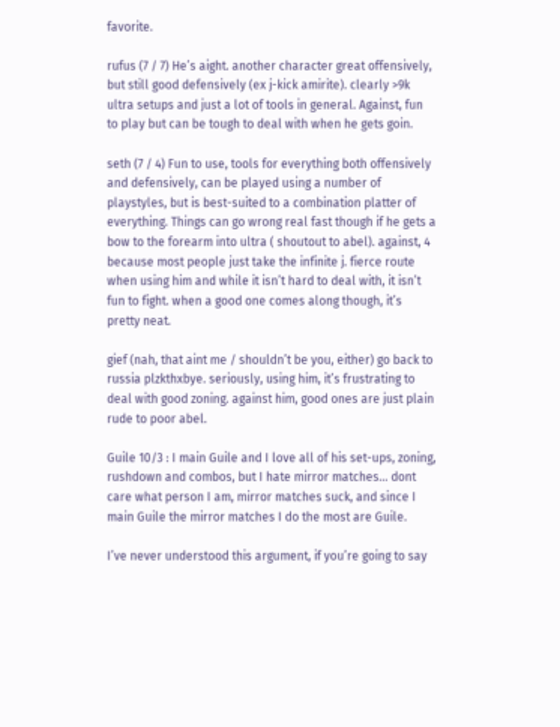favorite.

rufus (7 / 7) He’s aight. another character great offensively, but still good defensively (ex j-kick amirite). clearly >9k ultra setups and just a lot of tools in general. Against, fun to play but can be tough to deal with when he gets goin.

seth (7 / 4) Fun to use, tools for everything both offensively and defensively, can be played using a number of playstyles, but is best-suited to a combination platter of everything. Things can go wrong real fast though if he gets a bow to the forearm into ultra ( shoutout to abel). against, 4 because most people just take the infinite j. fierce route when using him and while it isn’t hard to deal with, it isn’t fun to fight. when a good one comes along though, it’s pretty neat.

gief (nah, that aint me / shouldn’t be you, either) go back to russia plzkthxbye. seriously, using him, it’s frustrating to deal with good zoning. against him, good ones are just plain rude to poor abel.

Guile 10/3 : I main Guile and I love all of his set-ups, zoning, rushdown and combos, but I hate mirror matches… dont care what person I am, mirror matches suck, and since I main Guile the mirror matches I do the most are Guile.

I’ve never understood this argument, if you’re going to say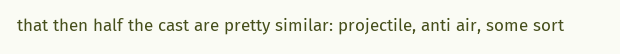that then half the cast are pretty similar: projectile, anti air, some sort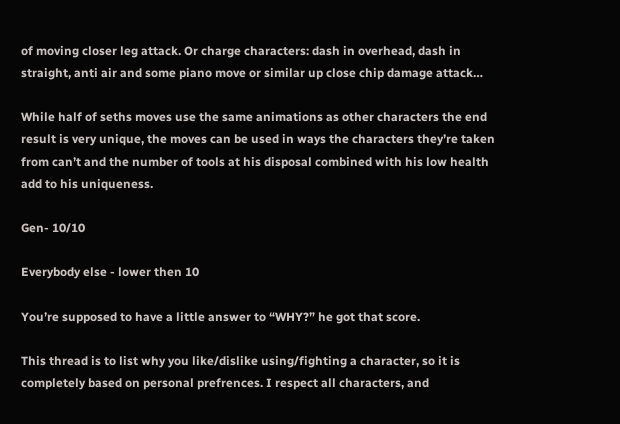of moving closer leg attack. Or charge characters: dash in overhead, dash in straight, anti air and some piano move or similar up close chip damage attack…

While half of seths moves use the same animations as other characters the end result is very unique, the moves can be used in ways the characters they’re taken from can’t and the number of tools at his disposal combined with his low health add to his uniqueness.

Gen- 10/10

Everybody else - lower then 10

You’re supposed to have a little answer to “WHY?” he got that score.

This thread is to list why you like/dislike using/fighting a character, so it is completely based on personal prefrences. I respect all characters, and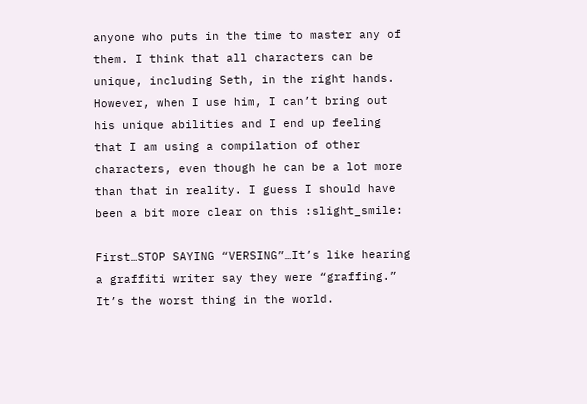anyone who puts in the time to master any of them. I think that all characters can be unique, including Seth, in the right hands. However, when I use him, I can’t bring out his unique abilities and I end up feeling that I am using a compilation of other characters, even though he can be a lot more than that in reality. I guess I should have been a bit more clear on this :slight_smile:

First…STOP SAYING “VERSING”…It’s like hearing a graffiti writer say they were “graffing.” It’s the worst thing in the world.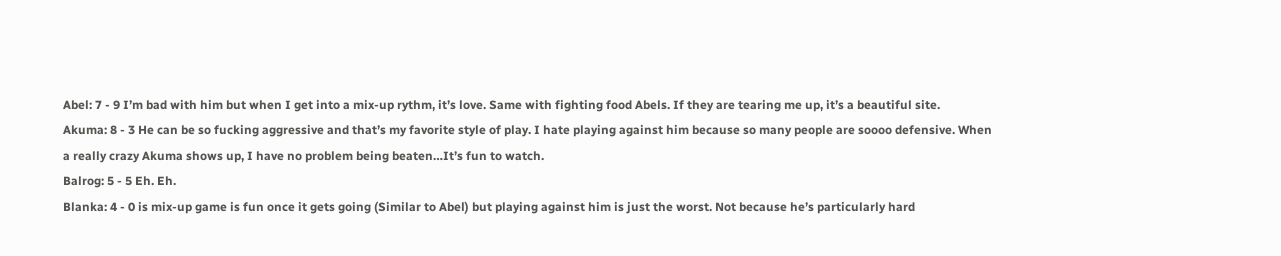Abel: 7 - 9 I’m bad with him but when I get into a mix-up rythm, it’s love. Same with fighting food Abels. If they are tearing me up, it’s a beautiful site.
Akuma: 8 - 3 He can be so fucking aggressive and that’s my favorite style of play. I hate playing against him because so many people are soooo defensive. When a really crazy Akuma shows up, I have no problem being beaten…It’s fun to watch.
Balrog: 5 - 5 Eh. Eh.
Blanka: 4 - 0 is mix-up game is fun once it gets going (Similar to Abel) but playing against him is just the worst. Not because he’s particularly hard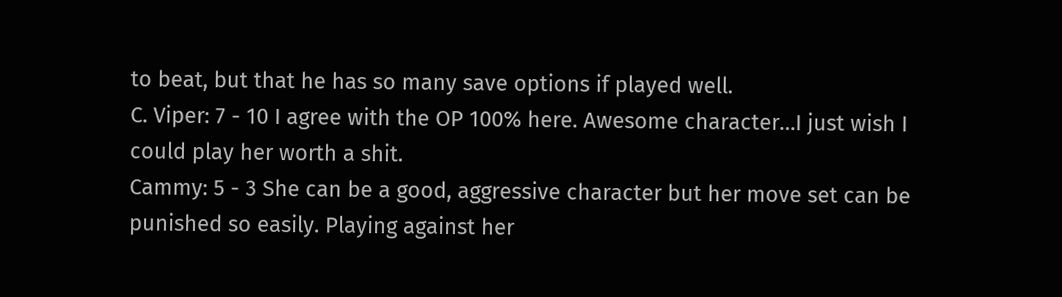to beat, but that he has so many save options if played well.
C. Viper: 7 - 10 I agree with the OP 100% here. Awesome character…I just wish I could play her worth a shit.
Cammy: 5 - 3 She can be a good, aggressive character but her move set can be punished so easily. Playing against her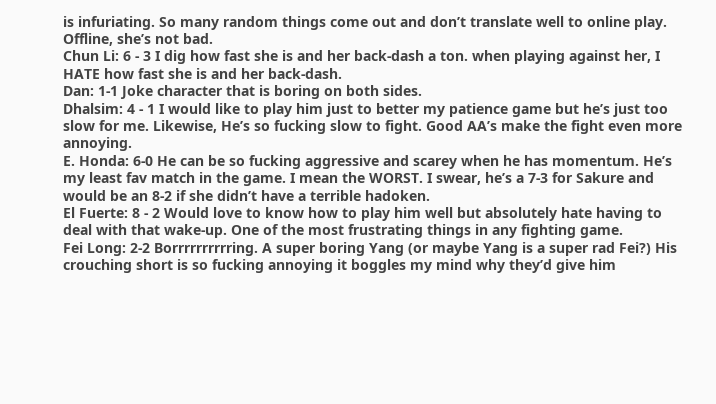is infuriating. So many random things come out and don’t translate well to online play. Offline, she’s not bad.
Chun Li: 6 - 3 I dig how fast she is and her back-dash a ton. when playing against her, I HATE how fast she is and her back-dash.
Dan: 1-1 Joke character that is boring on both sides.
Dhalsim: 4 - 1 I would like to play him just to better my patience game but he’s just too slow for me. Likewise, He’s so fucking slow to fight. Good AA’s make the fight even more annoying.
E. Honda: 6-0 He can be so fucking aggressive and scarey when he has momentum. He’s my least fav match in the game. I mean the WORST. I swear, he’s a 7-3 for Sakure and would be an 8-2 if she didn’t have a terrible hadoken.
El Fuerte: 8 - 2 Would love to know how to play him well but absolutely hate having to deal with that wake-up. One of the most frustrating things in any fighting game.
Fei Long: 2-2 Borrrrrrrrrring. A super boring Yang (or maybe Yang is a super rad Fei?) His crouching short is so fucking annoying it boggles my mind why they’d give him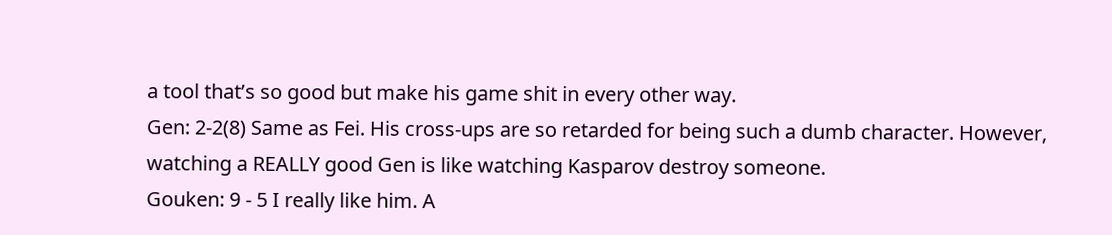a tool that’s so good but make his game shit in every other way.
Gen: 2-2(8) Same as Fei. His cross-ups are so retarded for being such a dumb character. However, watching a REALLY good Gen is like watching Kasparov destroy someone.
Gouken: 9 - 5 I really like him. A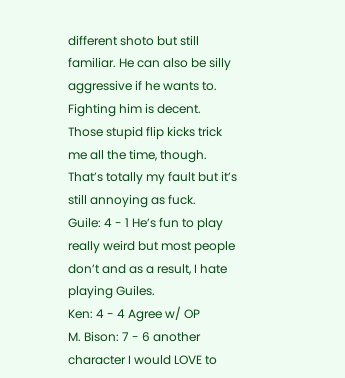different shoto but still familiar. He can also be silly aggressive if he wants to. Fighting him is decent. Those stupid flip kicks trick me all the time, though. That’s totally my fault but it’s still annoying as fuck.
Guile: 4 - 1 He’s fun to play really weird but most people don’t and as a result, I hate playing Guiles.
Ken: 4 - 4 Agree w/ OP
M. Bison: 7 - 6 another character I would LOVE to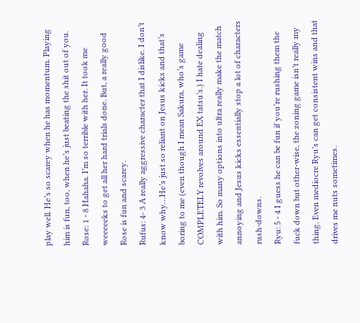play well. He’s so scarey when he has momentum. Playing him is fun, too, when he’s just beating the shit out of you.
Rose: 1 - 8 Hahaha. I’m so terrible with her. It took me weeeeeks to get all her hard trials done. But, a really good Rose is fun and scarey.
Rufus: 4- 3 A really aggressive character that I dislike. I don’t know why…He’s just so reliant on Jesus kicks and that’s boring to me (even though I mean Sakura, who’s game COMPLETELY revolves around EX tatsu’s.) I hate dealing with him. So many options into ultra really make the match annoying and Jesus kicks essentially stop a lot of characters rush-downs.
Ryu: 5 - 4 I guess he can be fun if you’re rushing them the fuck down but other-wise, the zoning game isn’t really my thing. Even mediocre Ryu’s can get consistent wins and that drives me nuts sometimes.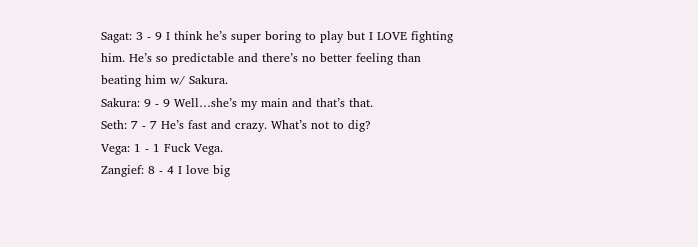Sagat: 3 - 9 I think he’s super boring to play but I LOVE fighting him. He’s so predictable and there’s no better feeling than beating him w/ Sakura.
Sakura: 9 - 9 Well…she’s my main and that’s that.
Seth: 7 - 7 He’s fast and crazy. What’s not to dig?
Vega: 1 - 1 Fuck Vega.
Zangief: 8 - 4 I love big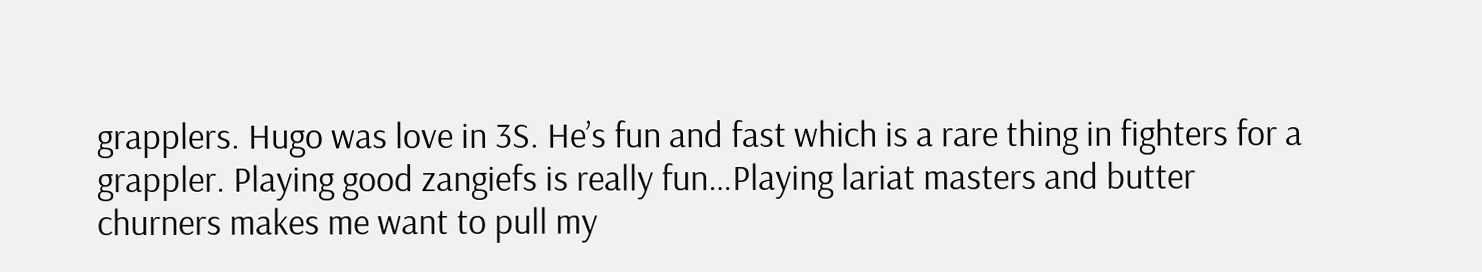grapplers. Hugo was love in 3S. He’s fun and fast which is a rare thing in fighters for a grappler. Playing good zangiefs is really fun…Playing lariat masters and butter churners makes me want to pull my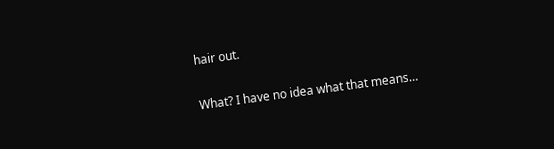hair out.

What? I have no idea what that means…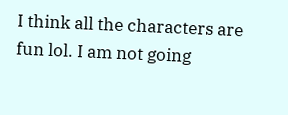I think all the characters are fun lol. I am not going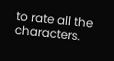to rate all the characters.